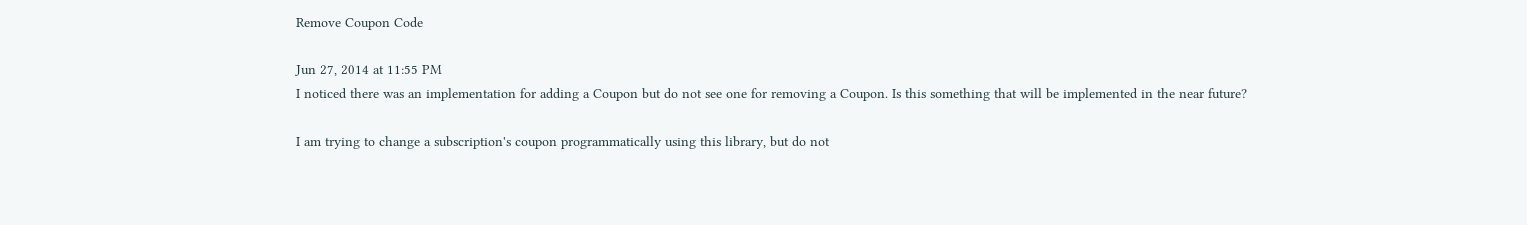Remove Coupon Code

Jun 27, 2014 at 11:55 PM
I noticed there was an implementation for adding a Coupon but do not see one for removing a Coupon. Is this something that will be implemented in the near future?

I am trying to change a subscription's coupon programmatically using this library, but do not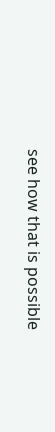see how that is possible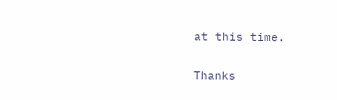at this time.

Thanks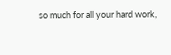so much for all your hard work,